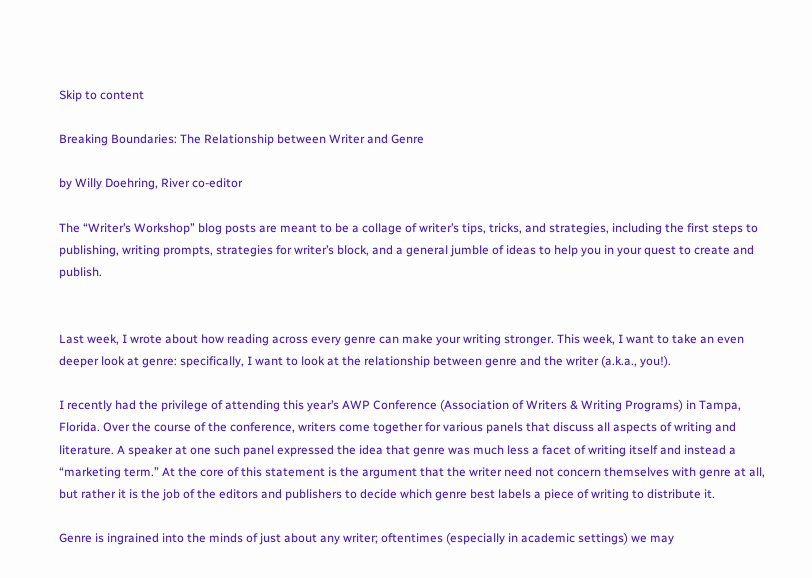Skip to content

Breaking Boundaries: The Relationship between Writer and Genre

by Willy Doehring, River co-editor

The “Writer’s Workshop” blog posts are meant to be a collage of writer’s tips, tricks, and strategies, including the first steps to publishing, writing prompts, strategies for writer’s block, and a general jumble of ideas to help you in your quest to create and publish.


Last week, I wrote about how reading across every genre can make your writing stronger. This week, I want to take an even deeper look at genre: specifically, I want to look at the relationship between genre and the writer (a.k.a., you!).

I recently had the privilege of attending this year’s AWP Conference (Association of Writers & Writing Programs) in Tampa, Florida. Over the course of the conference, writers come together for various panels that discuss all aspects of writing and literature. A speaker at one such panel expressed the idea that genre was much less a facet of writing itself and instead a “marketing term.” At the core of this statement is the argument that the writer need not concern themselves with genre at all, but rather it is the job of the editors and publishers to decide which genre best labels a piece of writing to distribute it.

Genre is ingrained into the minds of just about any writer; oftentimes (especially in academic settings) we may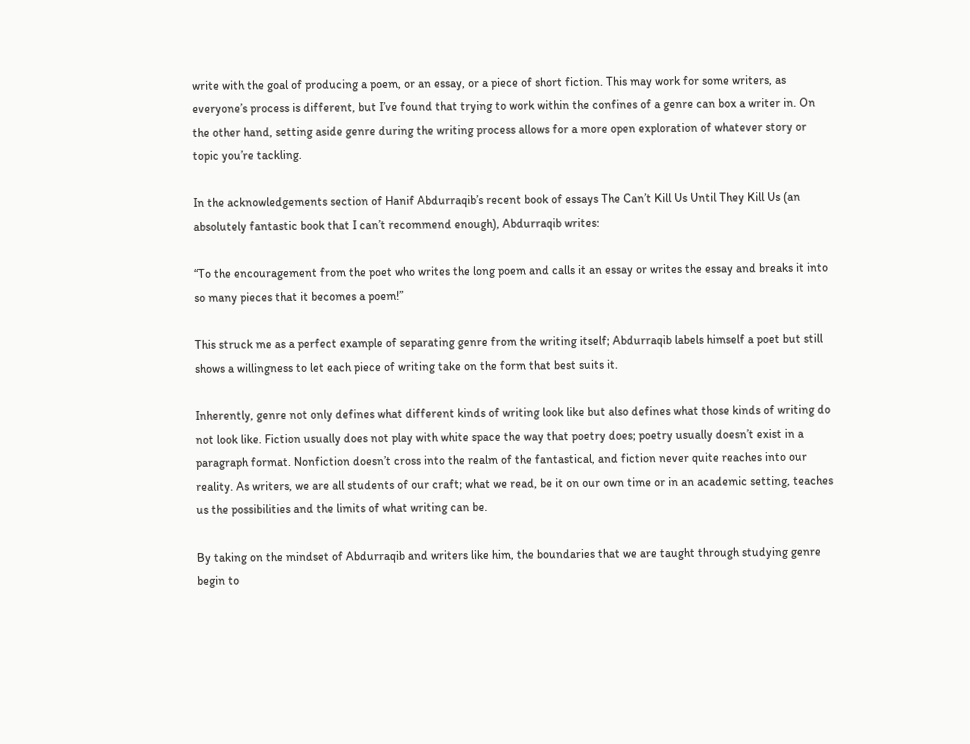write with the goal of producing a poem, or an essay, or a piece of short fiction. This may work for some writers, as everyone’s process is different, but I’ve found that trying to work within the confines of a genre can box a writer in. On the other hand, setting aside genre during the writing process allows for a more open exploration of whatever story or topic you’re tackling.

In the acknowledgements section of Hanif Abdurraqib’s recent book of essays The Can’t Kill Us Until They Kill Us (an absolutely fantastic book that I can’t recommend enough), Abdurraqib writes:

“To the encouragement from the poet who writes the long poem and calls it an essay or writes the essay and breaks it into so many pieces that it becomes a poem!”

This struck me as a perfect example of separating genre from the writing itself; Abdurraqib labels himself a poet but still shows a willingness to let each piece of writing take on the form that best suits it.

Inherently, genre not only defines what different kinds of writing look like but also defines what those kinds of writing do not look like. Fiction usually does not play with white space the way that poetry does; poetry usually doesn’t exist in a paragraph format. Nonfiction doesn’t cross into the realm of the fantastical, and fiction never quite reaches into our reality. As writers, we are all students of our craft; what we read, be it on our own time or in an academic setting, teaches us the possibilities and the limits of what writing can be.

By taking on the mindset of Abdurraqib and writers like him, the boundaries that we are taught through studying genre begin to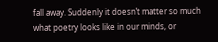fall away. Suddenly it doesn’t matter so much what poetry looks like in our minds, or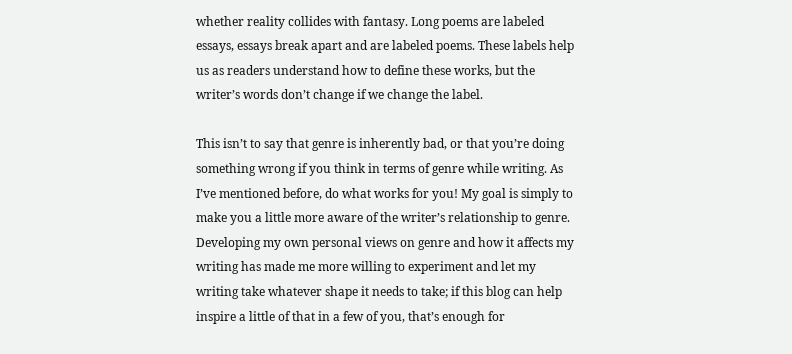whether reality collides with fantasy. Long poems are labeled essays, essays break apart and are labeled poems. These labels help us as readers understand how to define these works, but the writer’s words don’t change if we change the label.

This isn’t to say that genre is inherently bad, or that you’re doing something wrong if you think in terms of genre while writing. As I’ve mentioned before, do what works for you! My goal is simply to make you a little more aware of the writer’s relationship to genre. Developing my own personal views on genre and how it affects my writing has made me more willing to experiment and let my writing take whatever shape it needs to take; if this blog can help inspire a little of that in a few of you, that’s enough for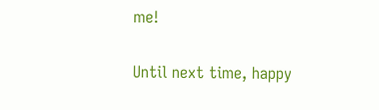me!

Until next time, happy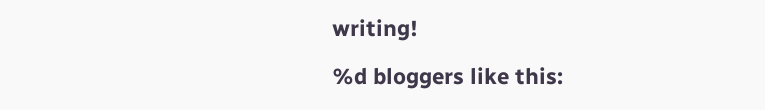writing!

%d bloggers like this: